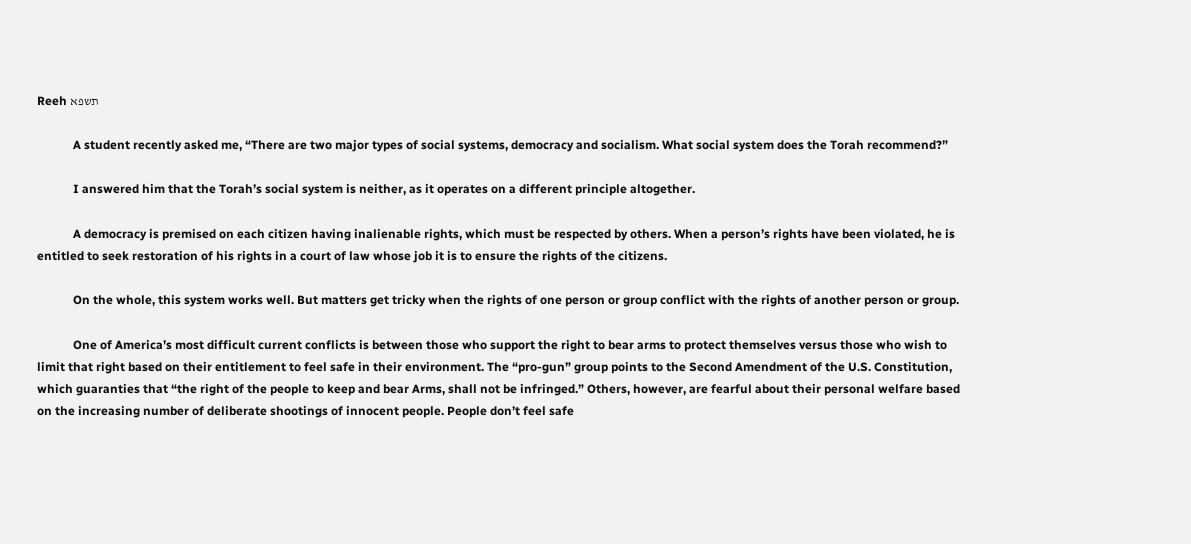Reeh תשפא

            A student recently asked me, “There are two major types of social systems, democracy and socialism. What social system does the Torah recommend?”

            I answered him that the Torah’s social system is neither, as it operates on a different principle altogether.

            A democracy is premised on each citizen having inalienable rights, which must be respected by others. When a person’s rights have been violated, he is entitled to seek restoration of his rights in a court of law whose job it is to ensure the rights of the citizens.

            On the whole, this system works well. But matters get tricky when the rights of one person or group conflict with the rights of another person or group.

            One of America’s most difficult current conflicts is between those who support the right to bear arms to protect themselves versus those who wish to limit that right based on their entitlement to feel safe in their environment. The “pro-gun” group points to the Second Amendment of the U.S. Constitution, which guaranties that “the right of the people to keep and bear Arms, shall not be infringed.” Others, however, are fearful about their personal welfare based on the increasing number of deliberate shootings of innocent people. People don’t feel safe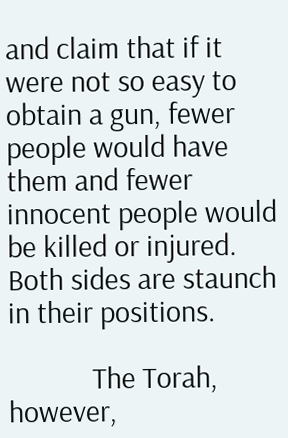and claim that if it were not so easy to obtain a gun, fewer people would have them and fewer innocent people would be killed or injured. Both sides are staunch in their positions.

            The Torah, however,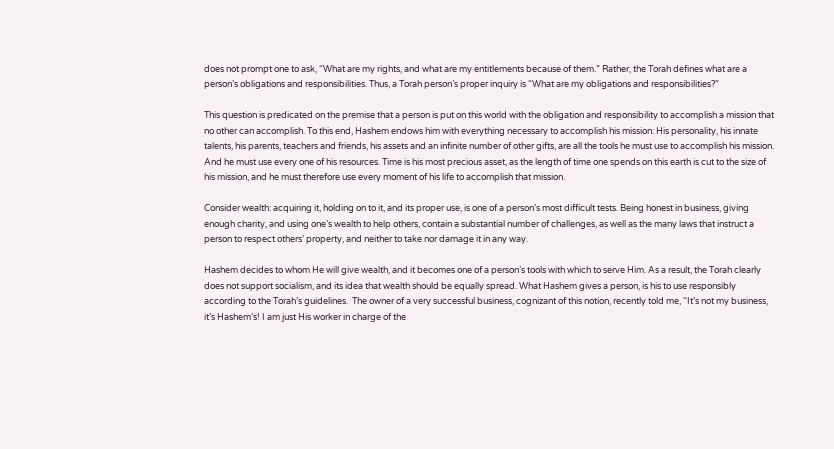does not prompt one to ask, “What are my rights, and what are my entitlements because of them.” Rather, the Torah defines what are a person’s obligations and responsibilities. Thus, a Torah person’s proper inquiry is “What are my obligations and responsibilities?”

This question is predicated on the premise that a person is put on this world with the obligation and responsibility to accomplish a mission that no other can accomplish. To this end, Hashem endows him with everything necessary to accomplish his mission: His personality, his innate talents, his parents, teachers and friends, his assets and an infinite number of other gifts, are all the tools he must use to accomplish his mission. And he must use every one of his resources. Time is his most precious asset, as the length of time one spends on this earth is cut to the size of his mission, and he must therefore use every moment of his life to accomplish that mission.

Consider wealth: acquiring it, holding on to it, and its proper use, is one of a person’s most difficult tests. Being honest in business, giving enough charity, and using one’s wealth to help others, contain a substantial number of challenges, as well as the many laws that instruct a person to respect others’ property, and neither to take nor damage it in any way.

Hashem decides to whom He will give wealth, and it becomes one of a person’s tools with which to serve Him. As a result, the Torah clearly does not support socialism, and its idea that wealth should be equally spread. What Hashem gives a person, is his to use responsibly according to the Torah’s guidelines.  The owner of a very successful business, cognizant of this notion, recently told me, “It’s not my business, it’s Hashem’s! I am just His worker in charge of the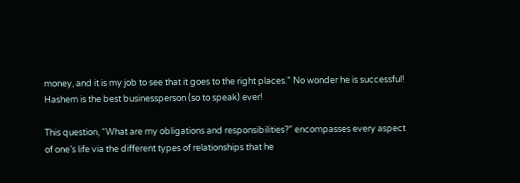money, and it is my job to see that it goes to the right places.” No wonder he is successful! Hashem is the best businessperson (so to speak) ever!

This question, “What are my obligations and responsibilities?” encompasses every aspect of one’s life via the different types of relationships that he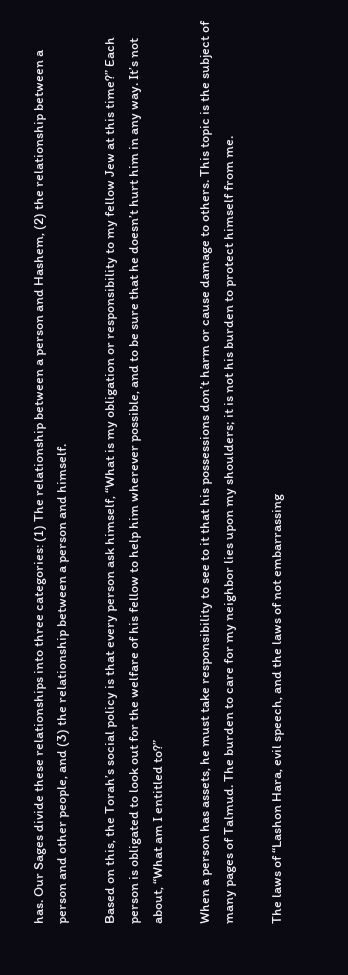has. Our Sages divide these relationships into three categories: (1) The relationship between a person and Hashem, (2) the relationship between a person and other people, and (3) the relationship between a person and himself.

Based on this, the Torah’s social policy is that every person ask himself, “What is my obligation or responsibility to my fellow Jew at this time?” Each person is obligated to look out for the welfare of his fellow to help him wherever possible, and to be sure that he doesn’t hurt him in any way. It’s not about, “What am I entitled to?”

When a person has assets, he must take responsibility to see to it that his possessions don’t harm or cause damage to others. This topic is the subject of many pages of Talmud. The burden to care for my neighbor lies upon my shoulders; it is not his burden to protect himself from me.

The laws of “Lashon Hara, evil speech, and the laws of not embarrassing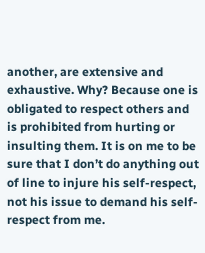another, are extensive and exhaustive. Why? Because one is obligated to respect others and is prohibited from hurting or insulting them. It is on me to be sure that I don’t do anything out of line to injure his self-respect, not his issue to demand his self-respect from me.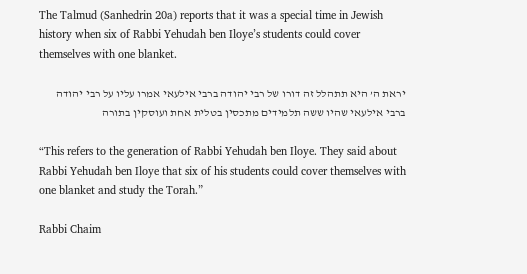The Talmud (Sanhedrin 20a) reports that it was a special time in Jewish history when six of Rabbi Yehudah ben Iloye’s students could cover themselves with one blanket.

יראת ה’ היא תתהלל זה דורו של רבי יהודה ברבי אילעאי אמרו עליו על רבי יהודה ברבי אילעאי שהיו ששה תלמידים מתכסין בטלית אחת ועוסקין בתורה

“This refers to the generation of Rabbi Yehudah ben Iloye. They said about Rabbi Yehudah ben Iloye that six of his students could cover themselves with one blanket and study the Torah.”

Rabbi Chaim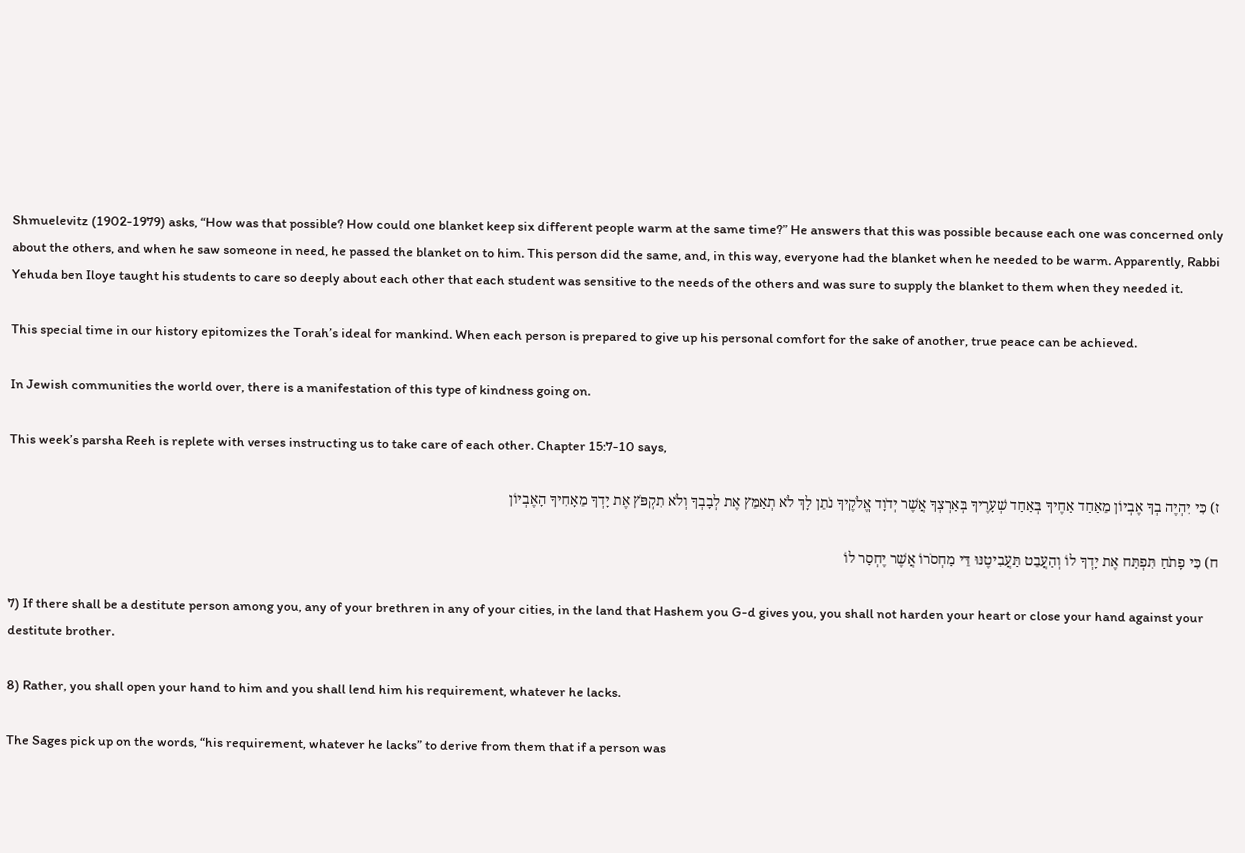Shmuelevitz (1902-1979) asks, “How was that possible? How could one blanket keep six different people warm at the same time?” He answers that this was possible because each one was concerned only about the others, and when he saw someone in need, he passed the blanket on to him. This person did the same, and, in this way, everyone had the blanket when he needed to be warm. Apparently, Rabbi Yehuda ben Iloye taught his students to care so deeply about each other that each student was sensitive to the needs of the others and was sure to supply the blanket to them when they needed it.

This special time in our history epitomizes the Torah’s ideal for mankind. When each person is prepared to give up his personal comfort for the sake of another, true peace can be achieved.

In Jewish communities the world over, there is a manifestation of this type of kindness going on.

This week’s parsha Reeh is replete with verses instructing us to take care of each other. Chapter 15:7-10 says,

ז) כִּי יִהְיֶה בְךָ אֶבְיוֹן מֵאַחַד אַחֶיךָ בְּאַחַד שְׁעָרֶיךָ בְּאַרְצְךָ אֲשֶׁר יְדֹוָד אֱלֹקֶיךָ נֹתֵן לָךְ לֹא תְאַמֵּץ אֶת לְבָבְךָ וְלֹא תִקְפֹּץ אֶת יָדְךָ מֵאָחִיךָ הָאֶבְיוֹן

ח) כִּי פָתֹחַ תִּפְתַּח אֶת יָדְךָ לוֹ וְהַעֲבֵט תַּעֲבִיטֶנּוּ דֵּי מַחְסֹרוֹ אֲשֶׁר יֶחְסַר לוֹ

7) If there shall be a destitute person among you, any of your brethren in any of your cities, in the land that Hashem you G-d gives you, you shall not harden your heart or close your hand against your destitute brother.

8) Rather, you shall open your hand to him and you shall lend him his requirement, whatever he lacks.

The Sages pick up on the words, “his requirement, whatever he lacks” to derive from them that if a person was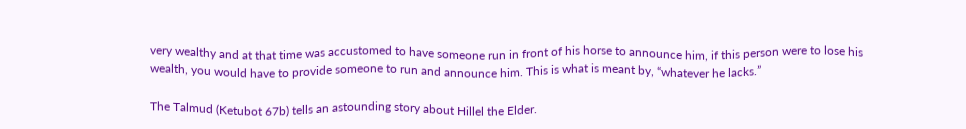very wealthy and at that time was accustomed to have someone run in front of his horse to announce him, if this person were to lose his wealth, you would have to provide someone to run and announce him. This is what is meant by, “whatever he lacks.”

The Talmud (Ketubot 67b) tells an astounding story about Hillel the Elder.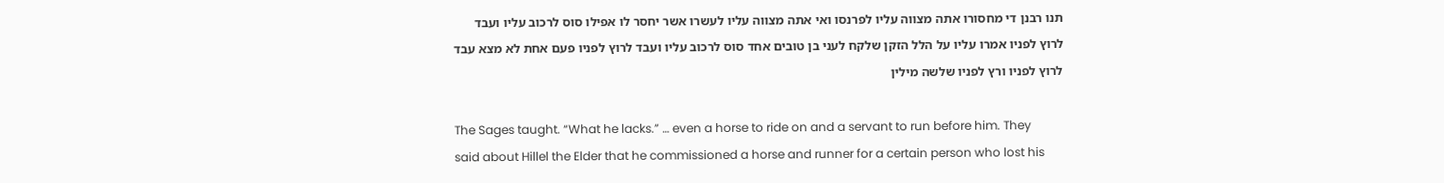תנו רבנן די מחסורו אתה מצווה עליו לפרנסו ואי אתה מצווה עליו לעשרו אשר יחסר לו אפילו סוס לרכוב עליו ועבד לרוץ לפניו אמרו עליו על הלל הזקן שלקח לעני בן טובים אחד סוס לרכוב עליו ועבד לרוץ לפניו פעם אחת לא מצא עבד לרוץ לפניו ורץ לפניו שלשה מילין

The Sages taught. “What he lacks.” … even a horse to ride on and a servant to run before him. They said about Hillel the Elder that he commissioned a horse and runner for a certain person who lost his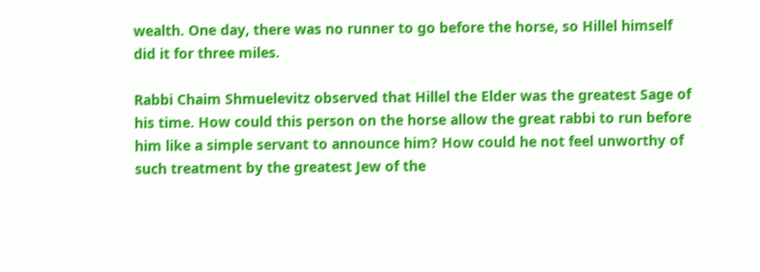wealth. One day, there was no runner to go before the horse, so Hillel himself did it for three miles.

Rabbi Chaim Shmuelevitz observed that Hillel the Elder was the greatest Sage of his time. How could this person on the horse allow the great rabbi to run before him like a simple servant to announce him? How could he not feel unworthy of such treatment by the greatest Jew of the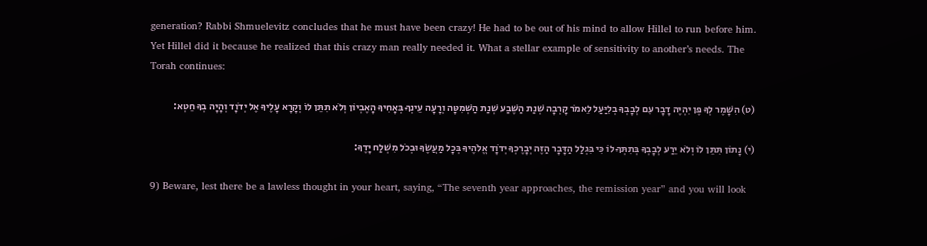generation? Rabbi Shmuelevitz concludes that he must have been crazy! He had to be out of his mind to allow Hillel to run before him. Yet Hillel did it because he realized that this crazy man really needed it. What a stellar example of sensitivity to another’s needs. The Torah continues:

(ט) הִשָּׁמֶר לְךָ פֶּן יִהְיֶה דָבָר עִם לְבָבְךָ בְלִיַּעַל לֵאמֹר קָרְבָה שְׁנַת הַשֶּׁבַע שְׁנַת הַשְּׁמִטָּה וְרָעָה עֵינְךָ בְּאָחִיךָ הָאֶבְיוֹן וְלֹא תִתֵּן לוֹ וְקָרָא עָלֶיךָ אֶל יְדֹוָד וְהָיָה בְךָ חֵטְא:

(י) נָתוֹן תִּתֵּן לוֹ וְלֹא יֵרַע לְבָבְךָ בְּתִתְּךָ לוֹ כִּי בִּגְלַל הַדָּבָר הַזֶּה יְבָרֶכְךָ יְדֹוָד אֱלֹהֶיךָ בְּכָל מַעֲשֶׂךָ וּבְכֹל מִשְׁלַח יָדֶךָ:

9) Beware, lest there be a lawless thought in your heart, saying, “The seventh year approaches, the remission year” and you will look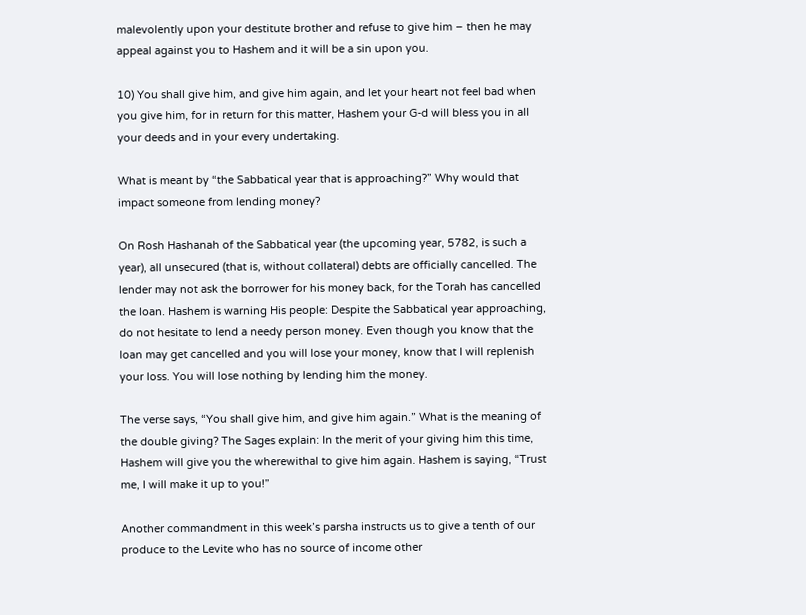malevolently upon your destitute brother and refuse to give him – then he may appeal against you to Hashem and it will be a sin upon you.

10) You shall give him, and give him again, and let your heart not feel bad when you give him, for in return for this matter, Hashem your G-d will bless you in all your deeds and in your every undertaking.

What is meant by “the Sabbatical year that is approaching?” Why would that impact someone from lending money?

On Rosh Hashanah of the Sabbatical year (the upcoming year, 5782, is such a year), all unsecured (that is, without collateral) debts are officially cancelled. The lender may not ask the borrower for his money back, for the Torah has cancelled the loan. Hashem is warning His people: Despite the Sabbatical year approaching, do not hesitate to lend a needy person money. Even though you know that the loan may get cancelled and you will lose your money, know that I will replenish your loss. You will lose nothing by lending him the money.

The verse says, “You shall give him, and give him again.” What is the meaning of the double giving? The Sages explain: In the merit of your giving him this time, Hashem will give you the wherewithal to give him again. Hashem is saying, “Trust me, I will make it up to you!”

Another commandment in this week’s parsha instructs us to give a tenth of our produce to the Levite who has no source of income other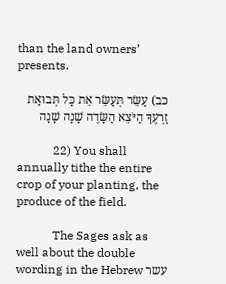than the land owners’ presents.

כב) עַשֵּׂר תְּעַשֵּׂר אֵת כָּל תְּבוּאַת זַרְעֶךָ הַיֹּצֵא הַשָּׂדֶה שָׁנָה שָׁנָה

            22) You shall annually tithe the entire crop of your planting, the produce of the field.

            The Sages ask as well about the double wording in the Hebrew עשר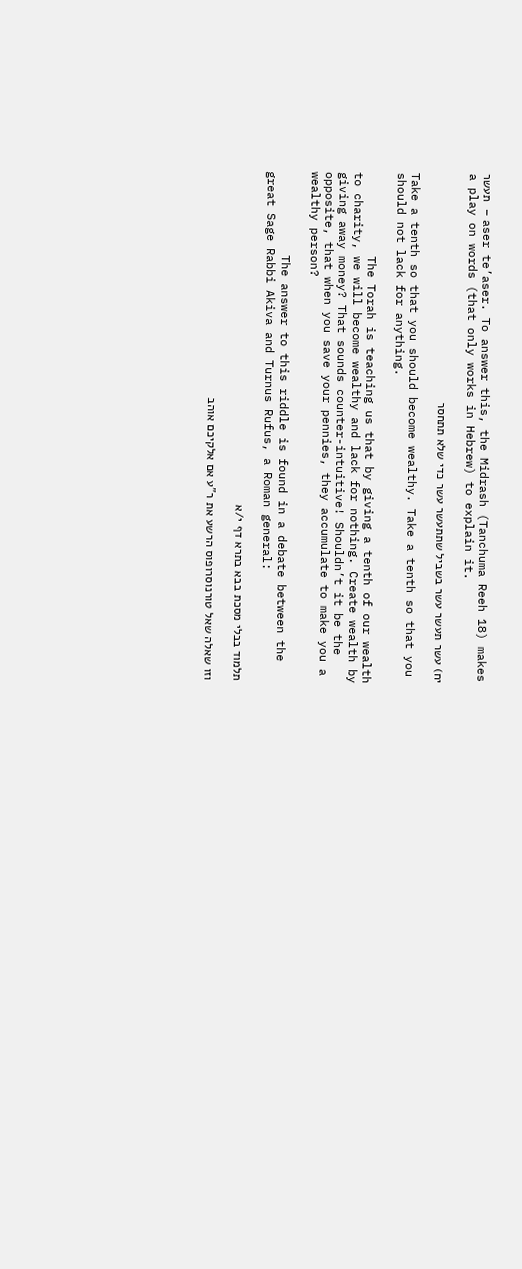תעשר  – aser te’aser. To answer this, the Midrash (Tanchuma Reeh 18) makes a play on words (that only works in Hebrew) to explain it.

יח) עשר תעשר עשר בשביל שתתעשר עשר כדי שלא תתחסר

Take a tenth so that you should become wealthy. Take a tenth so that you should not lack for anything.

            The Torah is teaching us that by giving a tenth of our wealth to charity, we will become wealthy and lack for nothing. Create wealth by giving away money? That sounds counter-intuitive! Shouldn’t it be the opposite, that when you save your pennies, they accumulate to make you a wealthy person?

            The answer to this riddle is found in a debate between the great Sage Rabbi Akiva and Turnus Rufus, a Roman general:

תלמוד בבלי מסכת בבא בתרא דף י/א

וזו שאלה שאל טורנוסרופוס הרשע את ר”ע אם אלקיכם אוהב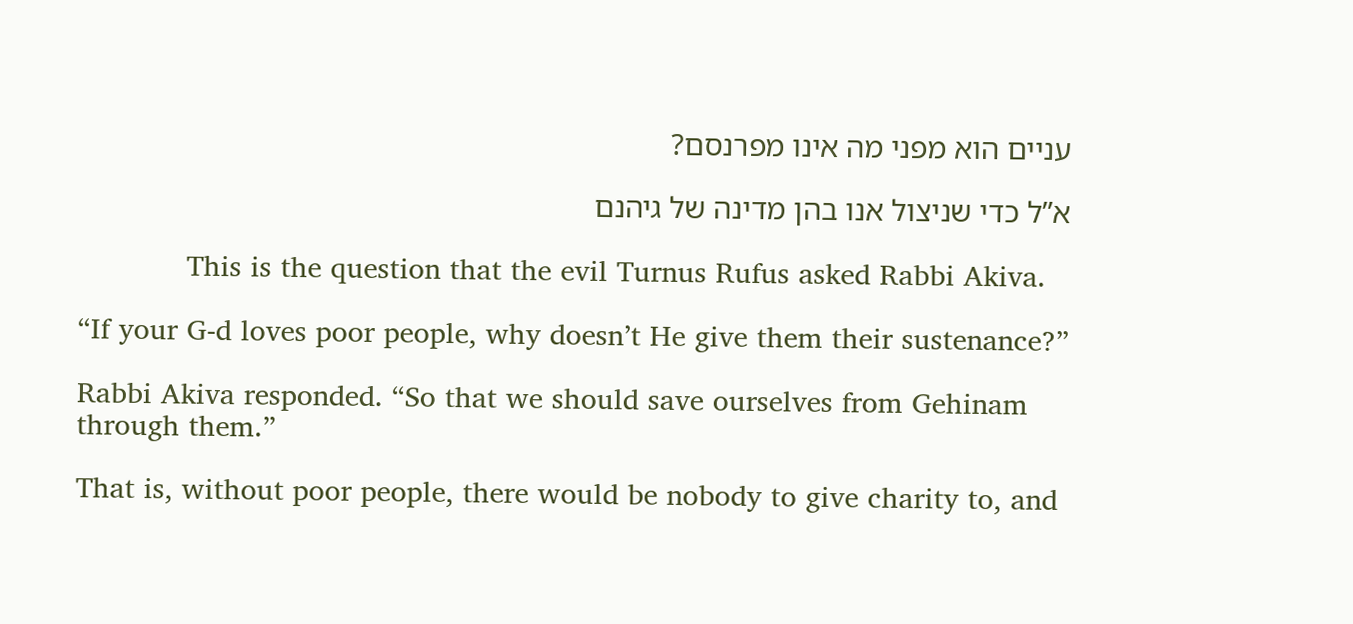עניים הוא מפני מה אינו מפרנסם?

א”ל כדי שניצול אנו בהן מדינה של גיהנם

            This is the question that the evil Turnus Rufus asked Rabbi Akiva.

“If your G-d loves poor people, why doesn’t He give them their sustenance?”

Rabbi Akiva responded. “So that we should save ourselves from Gehinam through them.”

That is, without poor people, there would be nobody to give charity to, and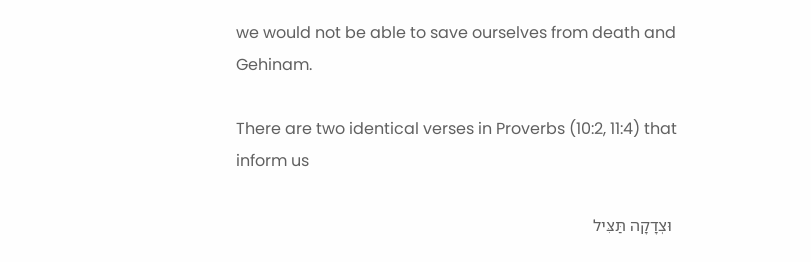we would not be able to save ourselves from death and Gehinam.

There are two identical verses in Proverbs (10:2, 11:4) that inform us

 וּצְדָקָה תַּצִּיל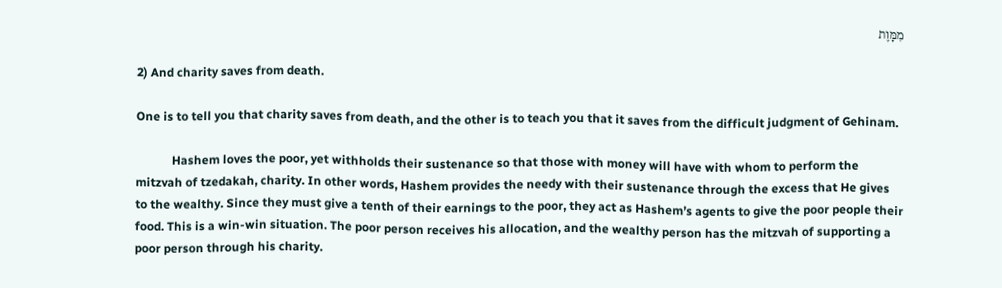מִמָּוֶת

2) And charity saves from death.

One is to tell you that charity saves from death, and the other is to teach you that it saves from the difficult judgment of Gehinam.

            Hashem loves the poor, yet withholds their sustenance so that those with money will have with whom to perform the mitzvah of tzedakah, charity. In other words, Hashem provides the needy with their sustenance through the excess that He gives to the wealthy. Since they must give a tenth of their earnings to the poor, they act as Hashem’s agents to give the poor people their food. This is a win-win situation. The poor person receives his allocation, and the wealthy person has the mitzvah of supporting a poor person through his charity.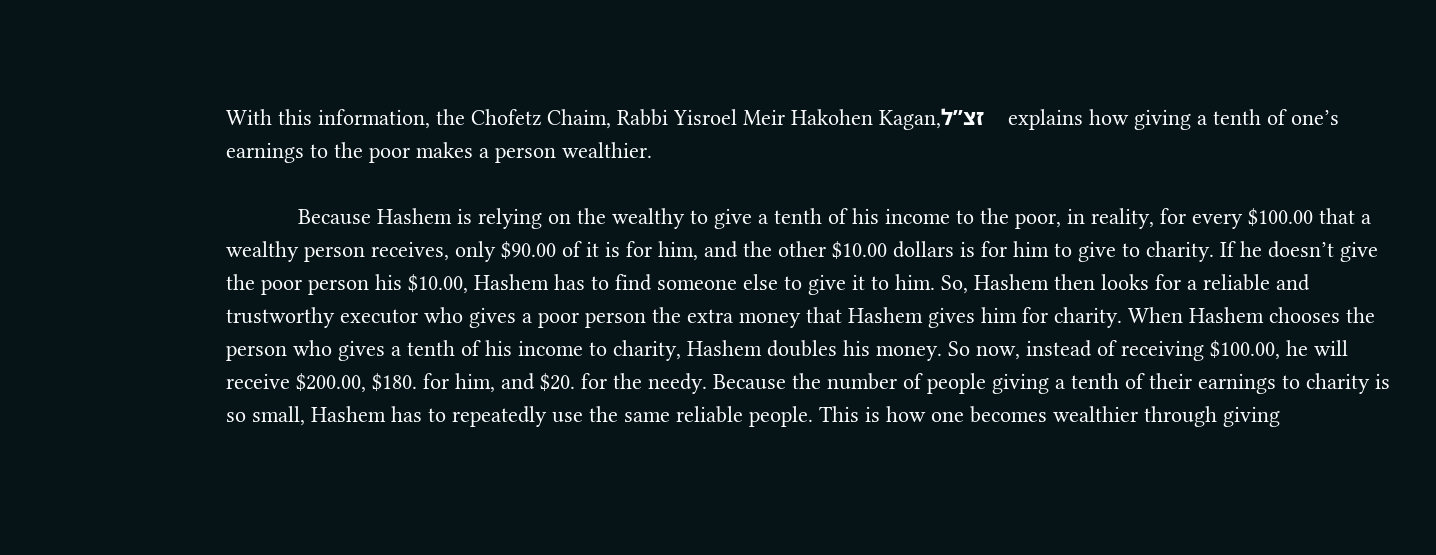With this information, the Chofetz Chaim, Rabbi Yisroel Meir Hakohen Kagan,זצ”ל    explains how giving a tenth of one’s earnings to the poor makes a person wealthier.

            Because Hashem is relying on the wealthy to give a tenth of his income to the poor, in reality, for every $100.00 that a wealthy person receives, only $90.00 of it is for him, and the other $10.00 dollars is for him to give to charity. If he doesn’t give the poor person his $10.00, Hashem has to find someone else to give it to him. So, Hashem then looks for a reliable and trustworthy executor who gives a poor person the extra money that Hashem gives him for charity. When Hashem chooses the person who gives a tenth of his income to charity, Hashem doubles his money. So now, instead of receiving $100.00, he will receive $200.00, $180. for him, and $20. for the needy. Because the number of people giving a tenth of their earnings to charity is so small, Hashem has to repeatedly use the same reliable people. This is how one becomes wealthier through giving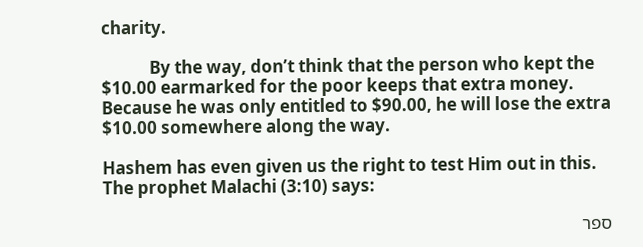charity.

            By the way, don’t think that the person who kept the $10.00 earmarked for the poor keeps that extra money. Because he was only entitled to $90.00, he will lose the extra $10.00 somewhere along the way.

Hashem has even given us the right to test Him out in this. The prophet Malachi (3:10) says:

ספר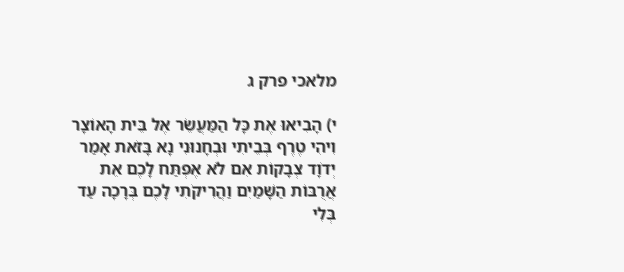מלאכי פרק ג

י) הָבִיאוּ אֶת כָּל הַמַּעֲשֵׂר אֶל בֵּית הָאוֹצָר וִיהִי טֶרֶף בְּבֵיתִי וּבְחָנוּנִי נָא בָּזֹאת אָמַר יְדֹוָד צְבָקוֹת אִם לֹא אֶפְתַּח לָכֶם אֵת אֲרֻבּוֹת הַשָּׁמַיִם וַהֲרִיקֹתִי לָכֶם בְּרָכָה עַד בְּלִי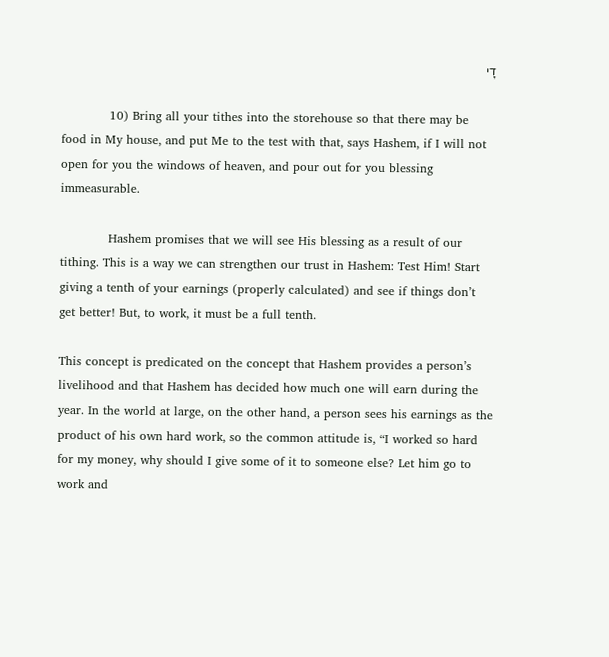דָי

            10) Bring all your tithes into the storehouse so that there may be food in My house, and put Me to the test with that, says Hashem, if I will not open for you the windows of heaven, and pour out for you blessing immeasurable.

            Hashem promises that we will see His blessing as a result of our tithing. This is a way we can strengthen our trust in Hashem: Test Him! Start giving a tenth of your earnings (properly calculated) and see if things don’t get better! But, to work, it must be a full tenth.

This concept is predicated on the concept that Hashem provides a person’s livelihood and that Hashem has decided how much one will earn during the year. In the world at large, on the other hand, a person sees his earnings as the product of his own hard work, so the common attitude is, “I worked so hard for my money, why should I give some of it to someone else? Let him go to work and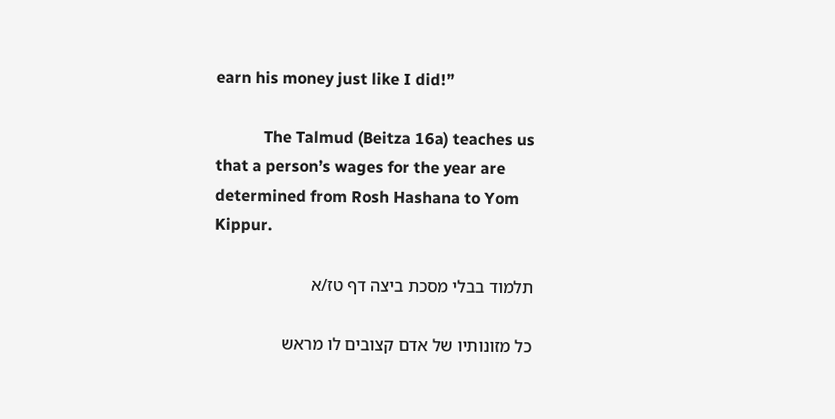earn his money just like I did!”

            The Talmud (Beitza 16a) teaches us that a person’s wages for the year are determined from Rosh Hashana to Yom Kippur.

תלמוד בבלי מסכת ביצה דף טז/א

כל מזונותיו של אדם קצובים לו מראש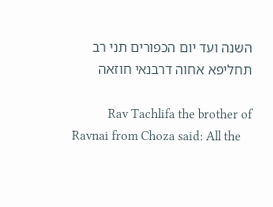השנה ועד יום הכפורים תני רב תחליפא אחוה דרבנאי חוזאה

            Rav Tachlifa the brother of Ravnai from Choza said: All the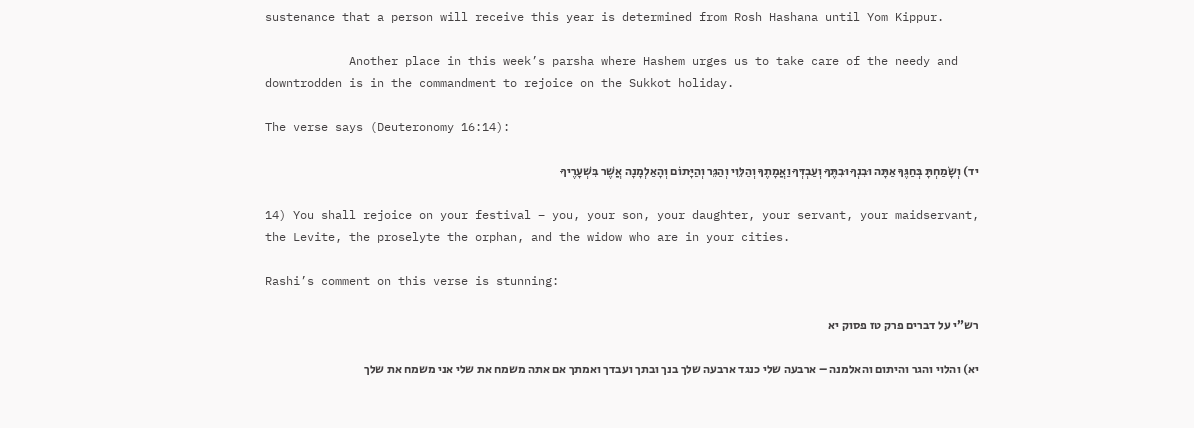sustenance that a person will receive this year is determined from Rosh Hashana until Yom Kippur.

            Another place in this week’s parsha where Hashem urges us to take care of the needy and downtrodden is in the commandment to rejoice on the Sukkot holiday.

The verse says (Deuteronomy 16:14):

יד) וְשָׂמַחְתָּ בְּחַגֶּךָ אַתָּה וּבִנְךָ וּבִתֶּךָ וְעַבְדְּךָ וַאֲמָתֶךָ וְהַלֵּוִי וְהַגֵּר וְהַיָּתוֹם וְהָאַלְמָנָה אֲשֶׁר בִּשְׁעָרֶיךָ

14) You shall rejoice on your festival – you, your son, your daughter, your servant, your maidservant, the Levite, the proselyte the orphan, and the widow who are in your cities.

Rashi’s comment on this verse is stunning:

רש”י על דברים פרק טז פסוק יא

יא) והלוי והגר והיתום והאלמנה – ארבעה שלי כנגד ארבעה שלך בנך ובתך ועבדך ואמתך אם אתה משמח את שלי אני משמח את שלך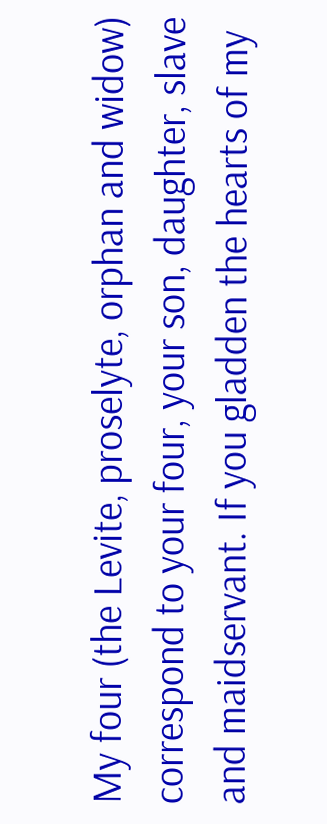My four (the Levite, proselyte, orphan and widow) correspond to your four, your son, daughter, slave and maidservant. If you gladden the hearts of my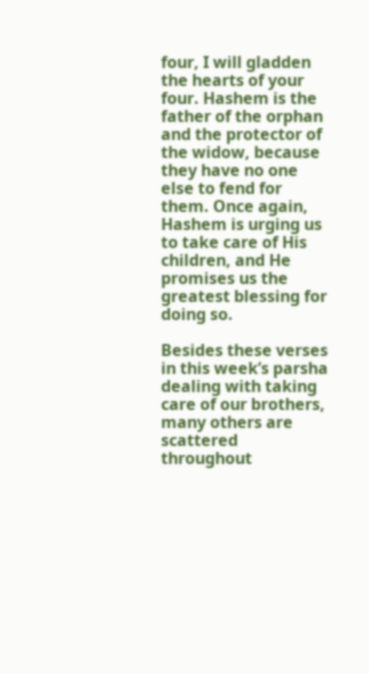four, I will gladden the hearts of your four. Hashem is the father of the orphan and the protector of the widow, because they have no one else to fend for them. Once again, Hashem is urging us to take care of His children, and He promises us the greatest blessing for doing so.

Besides these verses in this week’s parsha dealing with taking care of our brothers, many others are scattered throughout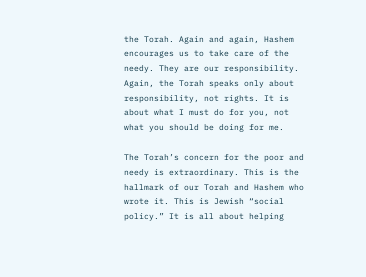the Torah. Again and again, Hashem encourages us to take care of the needy. They are our responsibility. Again, the Torah speaks only about responsibility, not rights. It is about what I must do for you, not what you should be doing for me.

The Torah’s concern for the poor and needy is extraordinary. This is the hallmark of our Torah and Hashem who wrote it. This is Jewish “social policy.” It is all about helping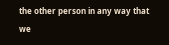the other person in any way that we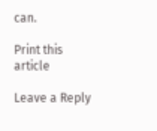can.

Print this article

Leave a Reply